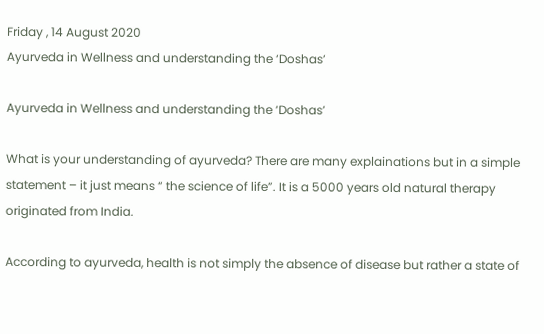Friday , 14 August 2020
Ayurveda in Wellness and understanding the ‘Doshas’

Ayurveda in Wellness and understanding the ‘Doshas’

What is your understanding of ayurveda? There are many explainations but in a simple statement – it just means “ the science of life”. It is a 5000 years old natural therapy originated from India.

According to ayurveda, health is not simply the absence of disease but rather a state of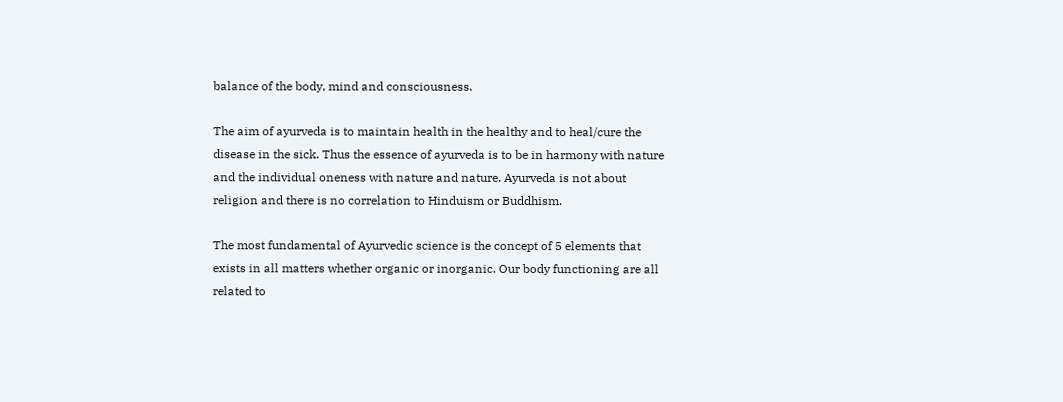balance of the body, mind and consciousness.

The aim of ayurveda is to maintain health in the healthy and to heal/cure the disease in the sick. Thus the essence of ayurveda is to be in harmony with nature and the individual oneness with nature and nature. Ayurveda is not about religion and there is no correlation to Hinduism or Buddhism.

The most fundamental of Ayurvedic science is the concept of 5 elements that exists in all matters whether organic or inorganic. Our body functioning are all related to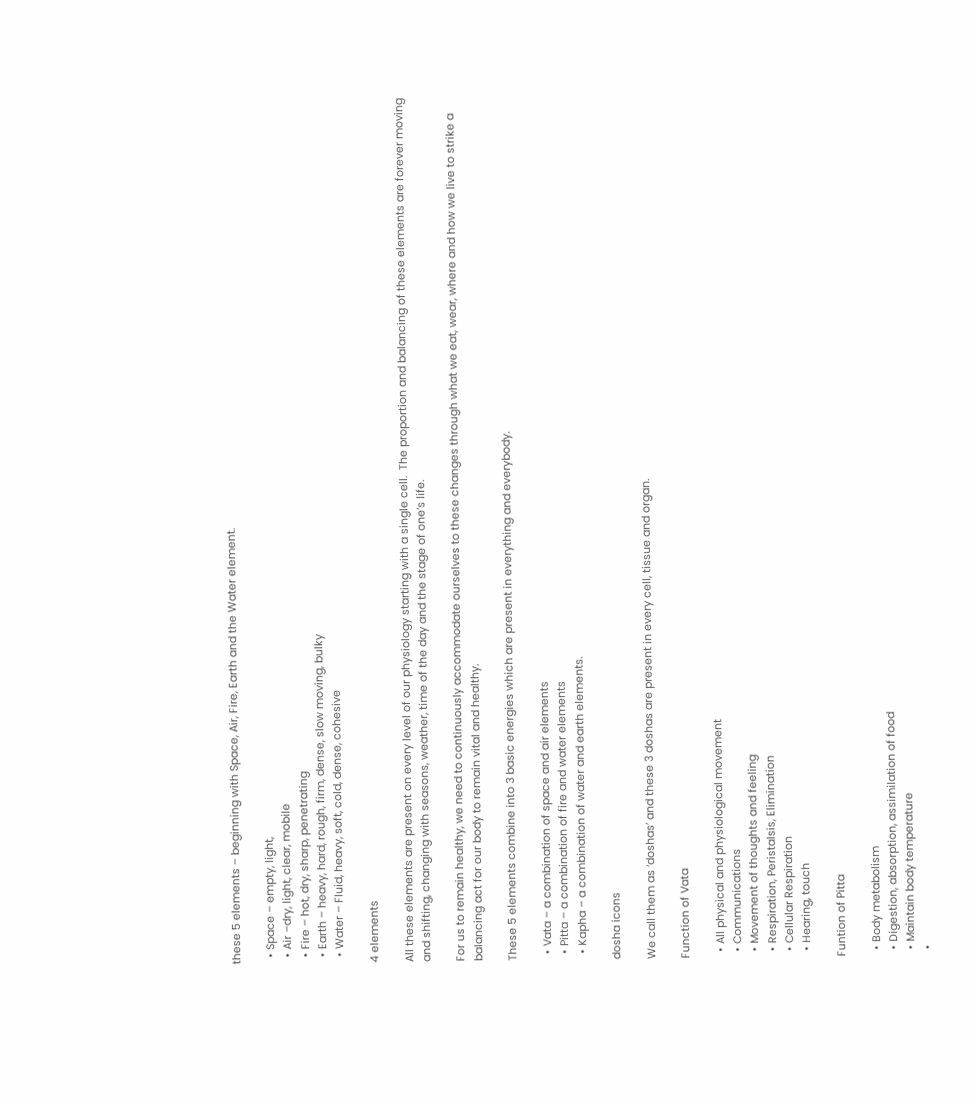these 5 elements – beginning with Space, Air, Fire, Earth and the Water element.

  • Space – empty, light,
  • Air –dry, light, clear, mobile
  • Fire – hot, dry, sharp, penetrating
  • Earth – heavy, hard, rough, firm, dense, slow moving, bulky
  • Water – Fluid, heavy, soft, cold, dense, cohesive

4 elements

All these elements are present on every level of our physiology starting with a single cell.  The proportion and balancing of these elements are forever moving and shifting, changing with seasons, weather, time of the day and the stage of one’s life.

For us to remain healthy, we need to continuously accommodate ourselves to these changes through what we eat, wear, where and how we live to strike a balancing act for our body to remain vital and healthy.

These 5 elements combine into 3 basic energies which are present in everything and everybody.

  • Vata – a combination of space and air elements
  • Pitta – a combination of fire and water elements
  • Kapha – a combination of water and earth elements.

dosha icons

We call them as ‘doshas’ and these 3 doshas are present in every cell, tissue and organ.

Function of Vata

  • All physical and physiological movement
  • Communications
  • Movement of thoughts and feeling
  • Respiration, Peristalsis, Elimination
  • Cellular Respiration
  • Hearing, touch

Funtion of Pitta

  • Body metabolism
  • Digestion, absorption, assimilation of food
  • Maintain body temperature
  •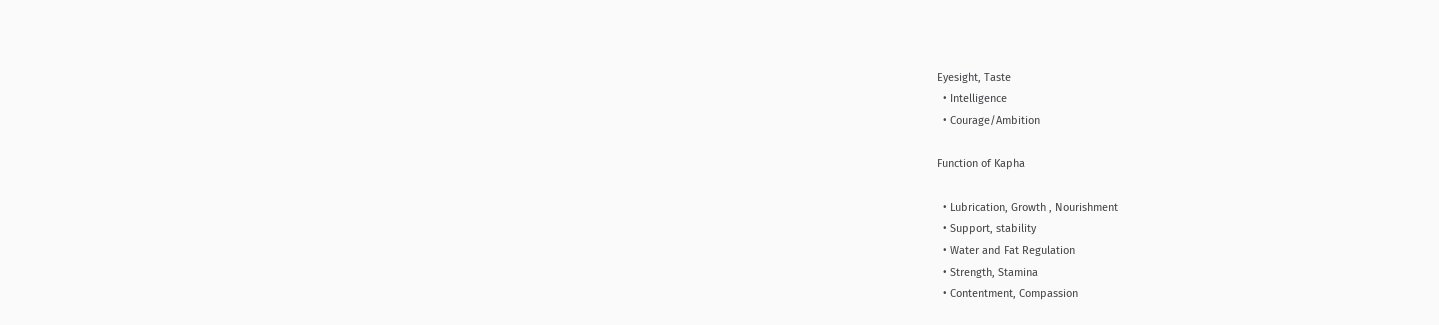Eyesight, Taste
  • Intelligence
  • Courage/Ambition

Function of Kapha

  • Lubrication, Growth , Nourishment
  • Support, stability
  • Water and Fat Regulation
  • Strength, Stamina
  • Contentment, Compassion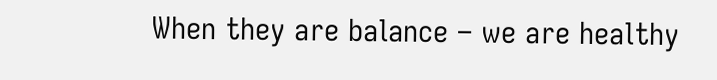When they are balance – we are healthy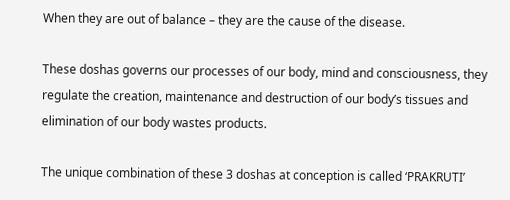When they are out of balance – they are the cause of the disease.

These doshas governs our processes of our body, mind and consciousness, they regulate the creation, maintenance and destruction of our body’s tissues and elimination of our body wastes products.

The unique combination of these 3 doshas at conception is called ‘PRAKRUTI’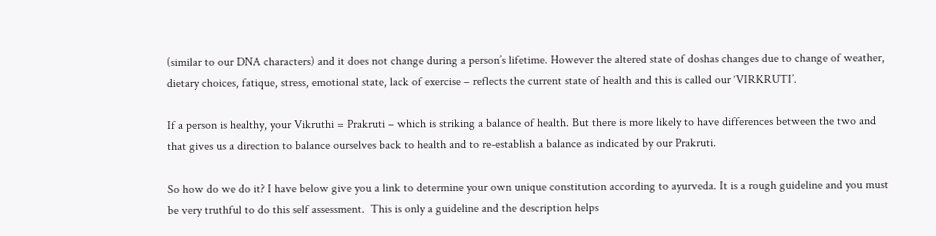(similar to our DNA characters) and it does not change during a person’s lifetime. However the altered state of doshas changes due to change of weather, dietary choices, fatique, stress, emotional state, lack of exercise – reflects the current state of health and this is called our ‘VIRKRUTI’.

If a person is healthy, your Vikruthi = Prakruti – which is striking a balance of health. But there is more likely to have differences between the two and that gives us a direction to balance ourselves back to health and to re-establish a balance as indicated by our Prakruti.

So how do we do it? I have below give you a link to determine your own unique constitution according to ayurveda. It is a rough guideline and you must be very truthful to do this self assessment.  This is only a guideline and the description helps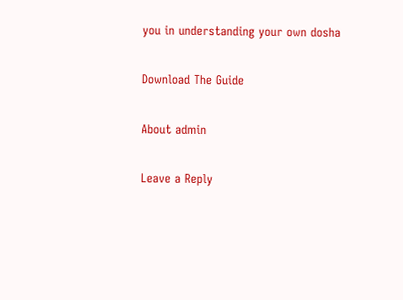you in understanding your own dosha

Download The Guide

About admin

Leave a Reply